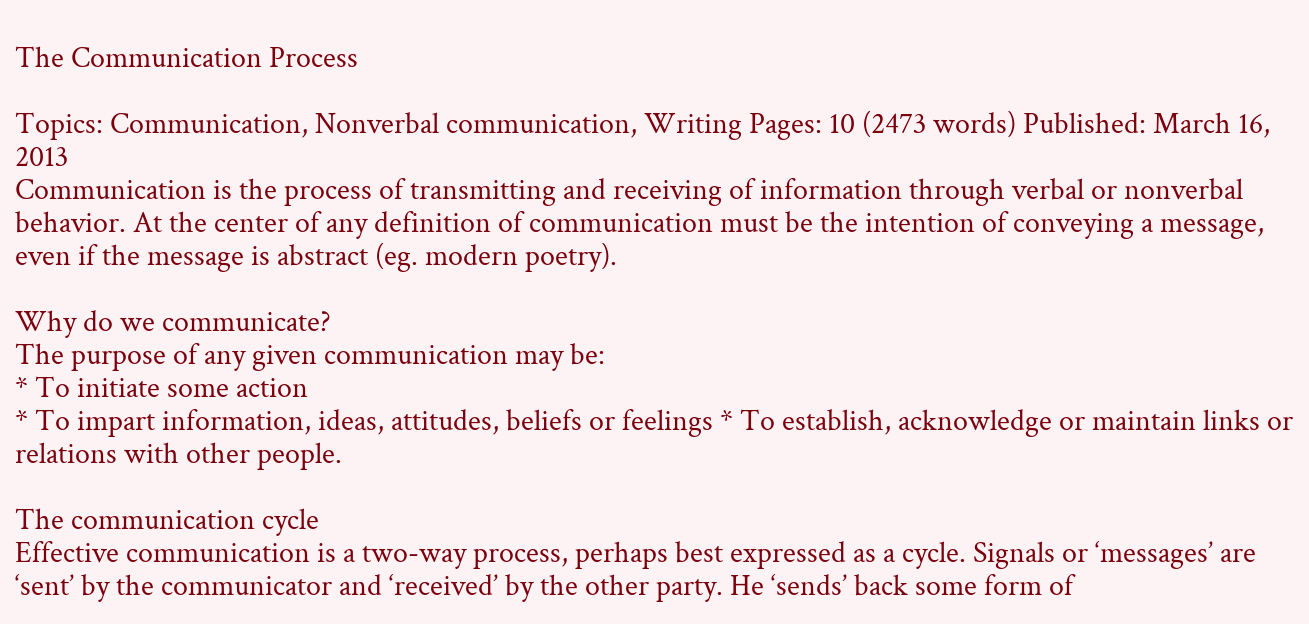The Communication Process

Topics: Communication, Nonverbal communication, Writing Pages: 10 (2473 words) Published: March 16, 2013
Communication is the process of transmitting and receiving of information through verbal or nonverbal behavior. At the center of any definition of communication must be the intention of conveying a message, even if the message is abstract (eg. modern poetry).

Why do we communicate?
The purpose of any given communication may be:
* To initiate some action
* To impart information, ideas, attitudes, beliefs or feelings * To establish, acknowledge or maintain links or relations with other people.

The communication cycle
Effective communication is a two-way process, perhaps best expressed as a cycle. Signals or ‘messages’ are ‘sent’ by the communicator and ‘received’ by the other party. He ‘sends’ back some form of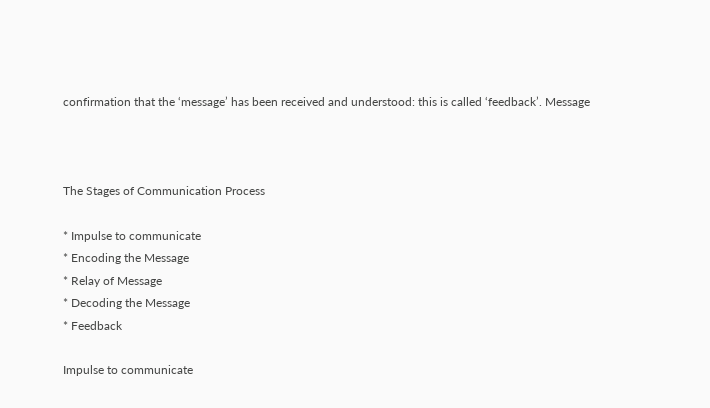confirmation that the ‘message’ has been received and understood: this is called ‘feedback’. Message



The Stages of Communication Process

* Impulse to communicate
* Encoding the Message
* Relay of Message
* Decoding the Message
* Feedback

Impulse to communicate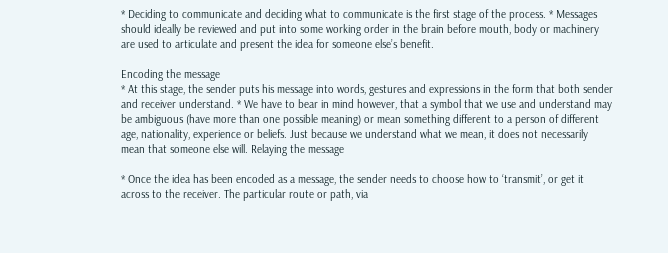* Deciding to communicate and deciding what to communicate is the first stage of the process. * Messages should ideally be reviewed and put into some working order in the brain before mouth, body or machinery are used to articulate and present the idea for someone else’s benefit.

Encoding the message
* At this stage, the sender puts his message into words, gestures and expressions in the form that both sender and receiver understand. * We have to bear in mind however, that a symbol that we use and understand may be ambiguous (have more than one possible meaning) or mean something different to a person of different age, nationality, experience or beliefs. Just because we understand what we mean, it does not necessarily mean that someone else will. Relaying the message

* Once the idea has been encoded as a message, the sender needs to choose how to ‘transmit’, or get it across to the receiver. The particular route or path, via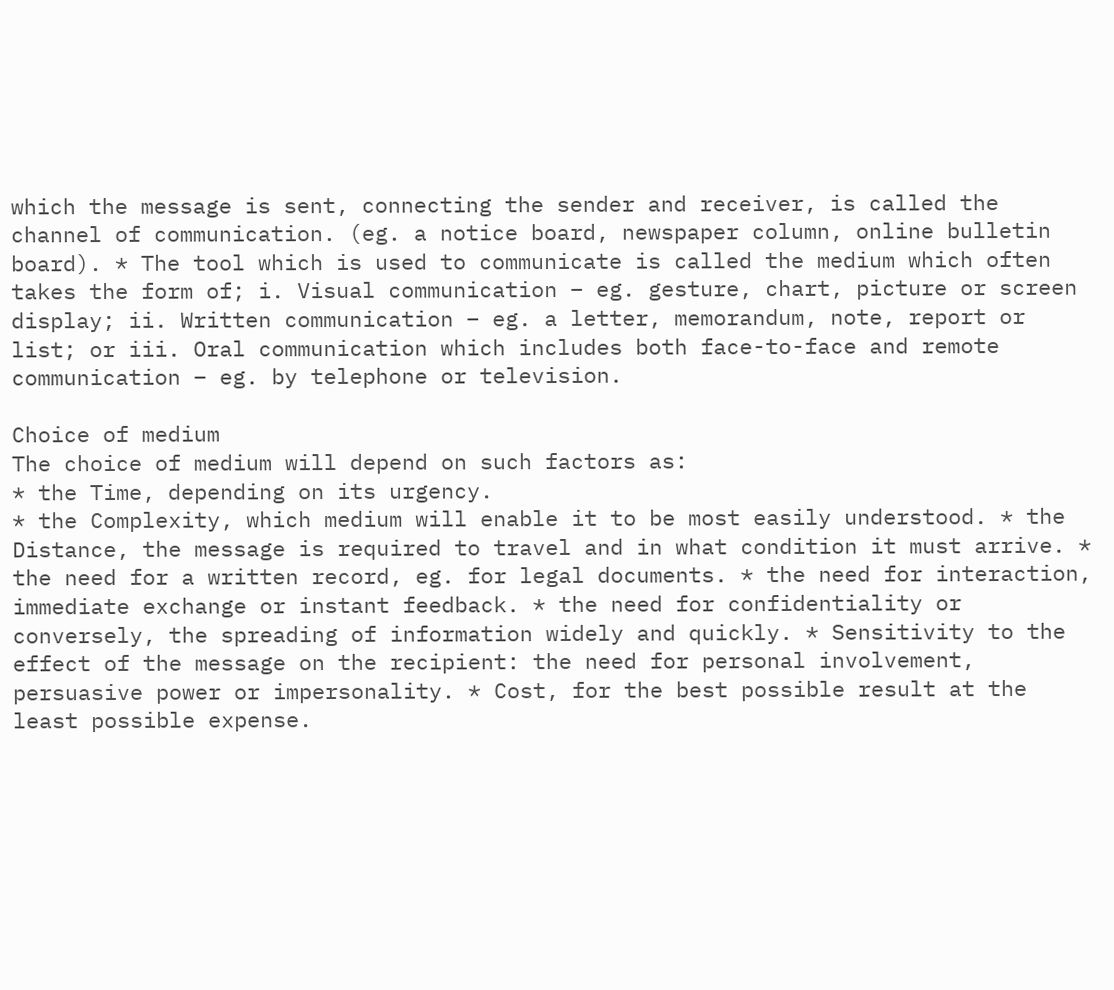which the message is sent, connecting the sender and receiver, is called the channel of communication. (eg. a notice board, newspaper column, online bulletin board). * The tool which is used to communicate is called the medium which often takes the form of; i. Visual communication – eg. gesture, chart, picture or screen display; ii. Written communication – eg. a letter, memorandum, note, report or list; or iii. Oral communication which includes both face-to-face and remote communication – eg. by telephone or television.

Choice of medium
The choice of medium will depend on such factors as:
* the Time, depending on its urgency.
* the Complexity, which medium will enable it to be most easily understood. * the Distance, the message is required to travel and in what condition it must arrive. * the need for a written record, eg. for legal documents. * the need for interaction, immediate exchange or instant feedback. * the need for confidentiality or conversely, the spreading of information widely and quickly. * Sensitivity to the effect of the message on the recipient: the need for personal involvement, persuasive power or impersonality. * Cost, for the best possible result at the least possible expense.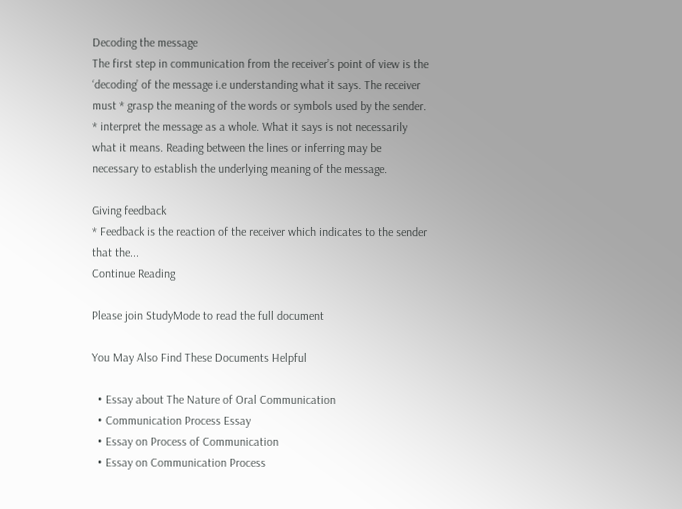Decoding the message
The first step in communication from the receiver’s point of view is the ‘decoding’ of the message i.e understanding what it says. The receiver must * grasp the meaning of the words or symbols used by the sender. * interpret the message as a whole. What it says is not necessarily what it means. Reading between the lines or inferring may be necessary to establish the underlying meaning of the message.

Giving feedback
* Feedback is the reaction of the receiver which indicates to the sender that the...
Continue Reading

Please join StudyMode to read the full document

You May Also Find These Documents Helpful

  • Essay about The Nature of Oral Communication
  • Communication Process Essay
  • Essay on Process of Communication
  • Essay on Communication Process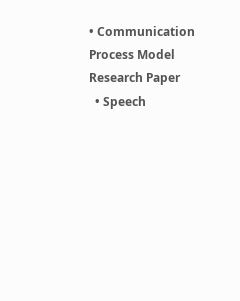• Communication Process Model Research Paper
  • Speech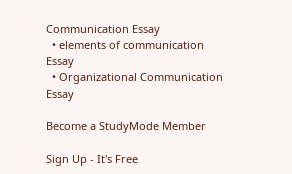Communication Essay
  • elements of communication Essay
  • Organizational Communication Essay

Become a StudyMode Member

Sign Up - It's Free